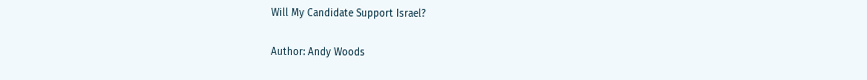Will My Candidate Support Israel?

Author: Andy Woods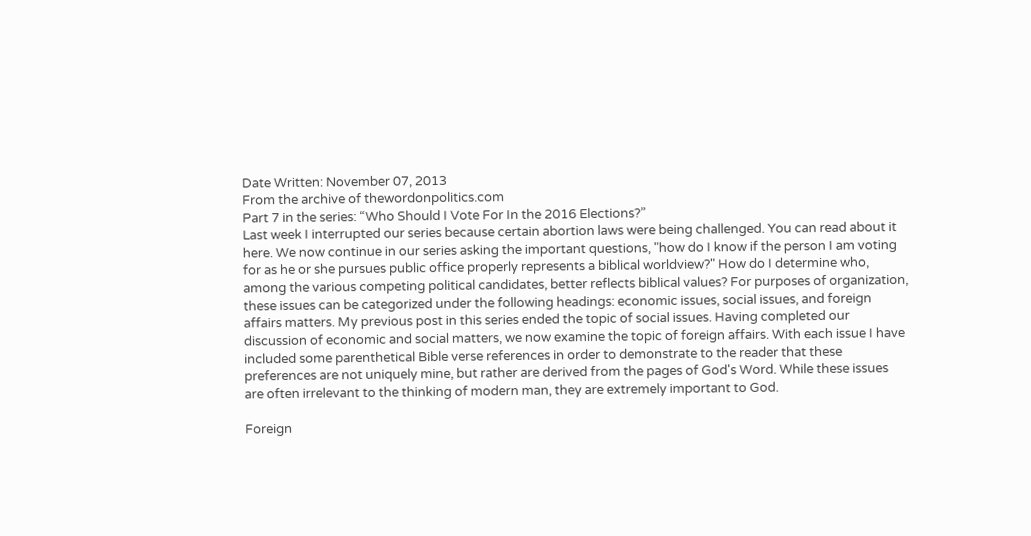Date Written: November 07, 2013
From the archive of thewordonpolitics.com
Part 7 in the series: “Who Should I Vote For In the 2016 Elections?”
Last week I interrupted our series because certain abortion laws were being challenged. You can read about it here. We now continue in our series asking the important questions, "how do I know if the person I am voting for as he or she pursues public office properly represents a biblical worldview?" How do I determine who, among the various competing political candidates, better reflects biblical values? For purposes of organization, these issues can be categorized under the following headings: economic issues, social issues, and foreign affairs matters. My previous post in this series ended the topic of social issues. Having completed our discussion of economic and social matters, we now examine the topic of foreign affairs. With each issue I have included some parenthetical Bible verse references in order to demonstrate to the reader that these preferences are not uniquely mine, but rather are derived from the pages of God's Word. While these issues are often irrelevant to the thinking of modern man, they are extremely important to God.

Foreign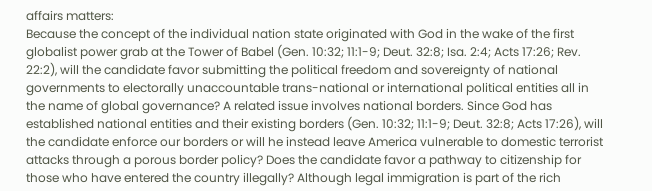affairs matters:
Because the concept of the individual nation state originated with God in the wake of the first globalist power grab at the Tower of Babel (Gen. 10:32; 11:1-9; Deut. 32:8; Isa. 2:4; Acts 17:26; Rev. 22:2), will the candidate favor submitting the political freedom and sovereignty of national governments to electorally unaccountable trans-national or international political entities all in the name of global governance? A related issue involves national borders. Since God has established national entities and their existing borders (Gen. 10:32; 11:1-9; Deut. 32:8; Acts 17:26), will the candidate enforce our borders or will he instead leave America vulnerable to domestic terrorist attacks through a porous border policy? Does the candidate favor a pathway to citizenship for those who have entered the country illegally? Although legal immigration is part of the rich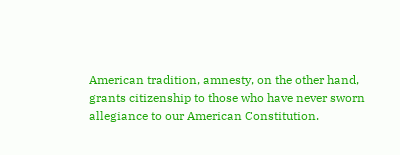American tradition, amnesty, on the other hand, grants citizenship to those who have never sworn allegiance to our American Constitution.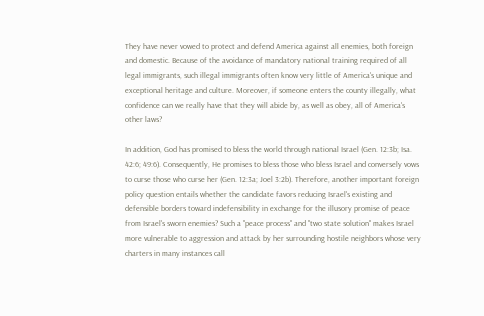They have never vowed to protect and defend America against all enemies, both foreign and domestic. Because of the avoidance of mandatory national training required of all legal immigrants, such illegal immigrants often know very little of America's unique and exceptional heritage and culture. Moreover, if someone enters the county illegally, what confidence can we really have that they will abide by, as well as obey, all of America's other laws?

In addition, God has promised to bless the world through national Israel (Gen. 12:3b; Isa. 42:6; 49:6). Consequently, He promises to bless those who bless Israel and conversely vows to curse those who curse her (Gen. 12:3a; Joel 3:2b). Therefore, another important foreign policy question entails whether the candidate favors reducing Israel's existing and defensible borders toward indefensibility in exchange for the illusory promise of peace from Israel's sworn enemies? Such a "peace process" and "two state solution" makes Israel more vulnerable to aggression and attack by her surrounding hostile neighbors whose very charters in many instances call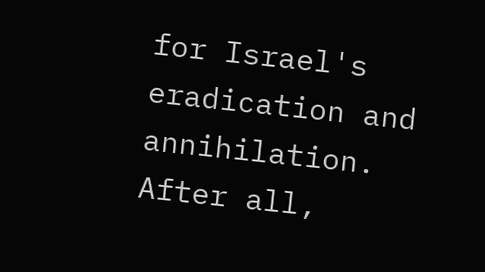for Israel's eradication and annihilation. After all,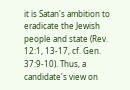it is Satan's ambition to eradicate the Jewish people and state (Rev. 12:1, 13-17, cf. Gen. 37:9-10). Thus, a candidate's view on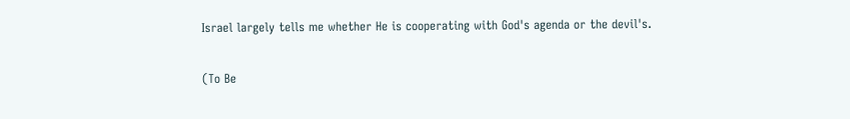Israel largely tells me whether He is cooperating with God's agenda or the devil's.

(To Be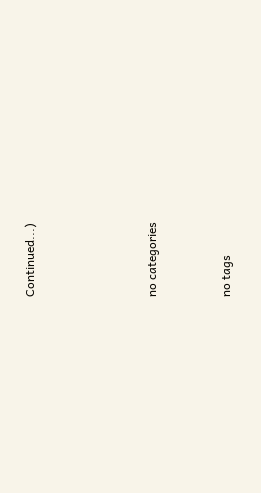Continued...)




no categories


no tags